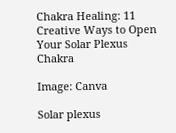Chakra Healing: 11 Creative Ways to Open Your Solar Plexus Chakra

Image: Canva

Solar plexus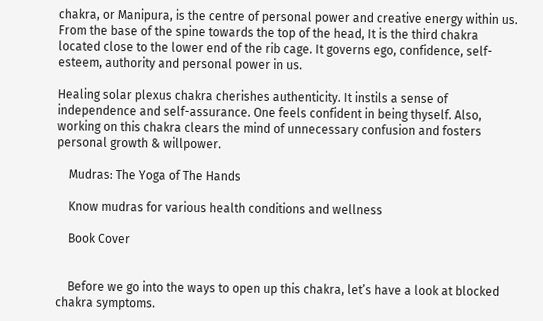chakra, or Manipura, is the centre of personal power and creative energy within us. From the base of the spine towards the top of the head, It is the third chakra located close to the lower end of the rib cage. It governs ego, confidence, self-esteem, authority and personal power in us.

Healing solar plexus chakra cherishes authenticity. It instils a sense of independence and self-assurance. One feels confident in being thyself. Also, working on this chakra clears the mind of unnecessary confusion and fosters personal growth & willpower.

    Mudras: The Yoga of The Hands

    Know mudras for various health conditions and wellness

    Book Cover


    Before we go into the ways to open up this chakra, let’s have a look at blocked chakra symptoms.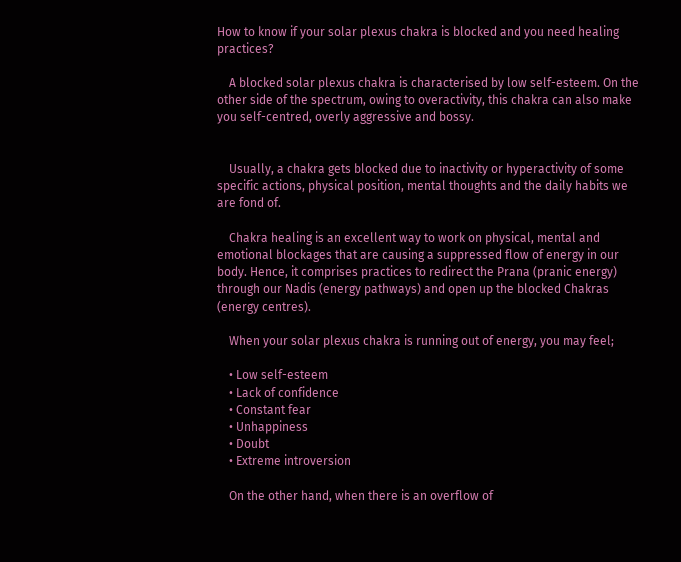How to know if your solar plexus chakra is blocked and you need healing practices?

    A blocked solar plexus chakra is characterised by low self-esteem. On the other side of the spectrum, owing to overactivity, this chakra can also make you self-centred, overly aggressive and bossy.


    Usually, a chakra gets blocked due to inactivity or hyperactivity of some specific actions, physical position, mental thoughts and the daily habits we are fond of.

    Chakra healing is an excellent way to work on physical, mental and emotional blockages that are causing a suppressed flow of energy in our body. Hence, it comprises practices to redirect the Prana (pranic energy) through our Nadis (energy pathways) and open up the blocked Chakras (energy centres).

    When your solar plexus chakra is running out of energy, you may feel;

    • Low self-esteem
    • Lack of confidence
    • Constant fear
    • Unhappiness
    • Doubt
    • Extreme introversion

    On the other hand, when there is an overflow of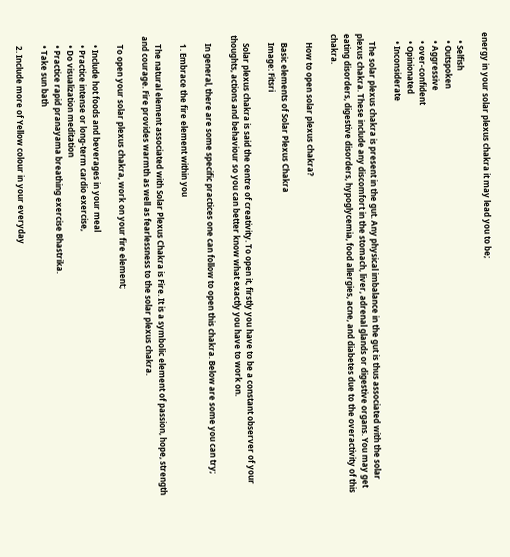energy in your solar plexus chakra it may lead you to be;

    • Selfish
    • Outspoken
    • Aggressive
    • over-confident
    • Opinionated
    • Inconsiderate

    The solar plexus chakra is present in the gut. Any physical imbalance in the gut is thus associated with the solar plexus chakra. These include any discomfort in the stomach, liver, adrenal glands or digestive organs. You may get eating disorders, digestive disorders, hypoglycemia, food allergies, acne, and diabetes due to the overactivity of this chakra.

    How to open solar plexus chakra?

    Basic elements of Solar Plexus Chakra
    Image: Fitsri

    Solar plexus chakra is said the centre of creativity. To open it, firstly you have to be a constant observer of your thoughts, actions and behaviour so you can better know what exactly you have to work on.

    In general, there are some specific practices one can follow to open this chakra. Below are some you can try;

    1. Embrace the fire element within you

    The natural element associated with Solar Plexus Chakra is Fire. It is a symbolic element of passion, hope, strength and courage. Fire provides warmth as well as fearlessness to the solar plexus chakra.

    To open your solar plexus chakra, work on your fire element;

    • Include hot foods and beverages in your meal
    • Practice intense or long-term cardio exercise,
    • Do visualization meditation
    • Practice rapid pranayama breathing exercise Bhastrika.
    • Take sun bath

    2. Include more of Yellow colour in your everyday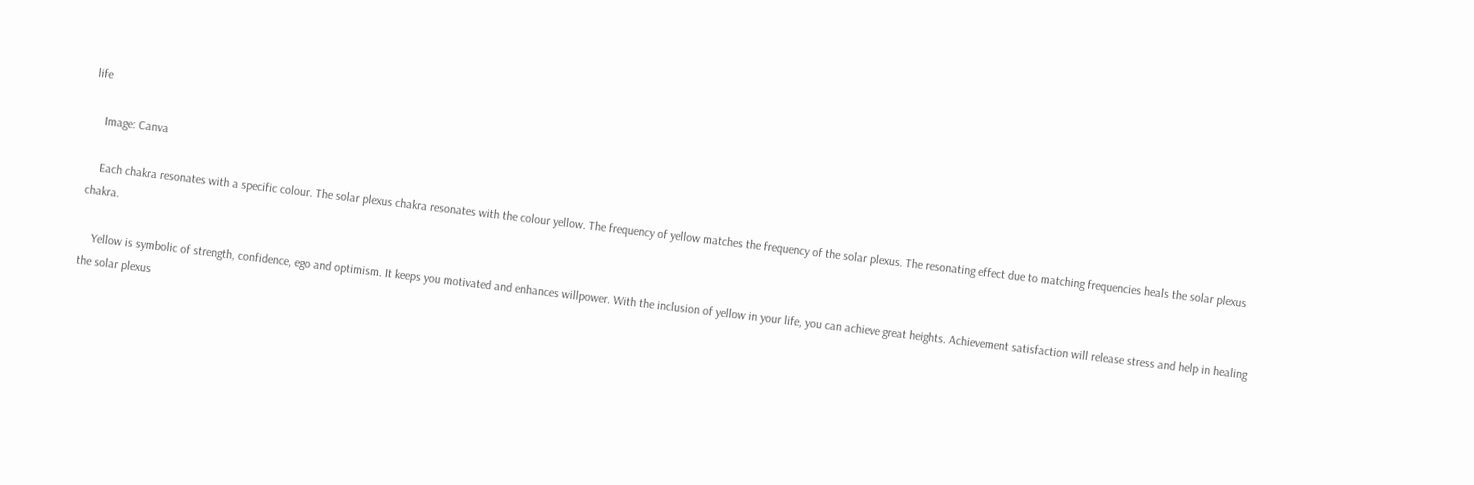life

    Image: Canva

    Each chakra resonates with a specific colour. The solar plexus chakra resonates with the colour yellow. The frequency of yellow matches the frequency of the solar plexus. The resonating effect due to matching frequencies heals the solar plexus chakra.

    Yellow is symbolic of strength, confidence, ego and optimism. It keeps you motivated and enhances willpower. With the inclusion of yellow in your life, you can achieve great heights. Achievement satisfaction will release stress and help in healing the solar plexus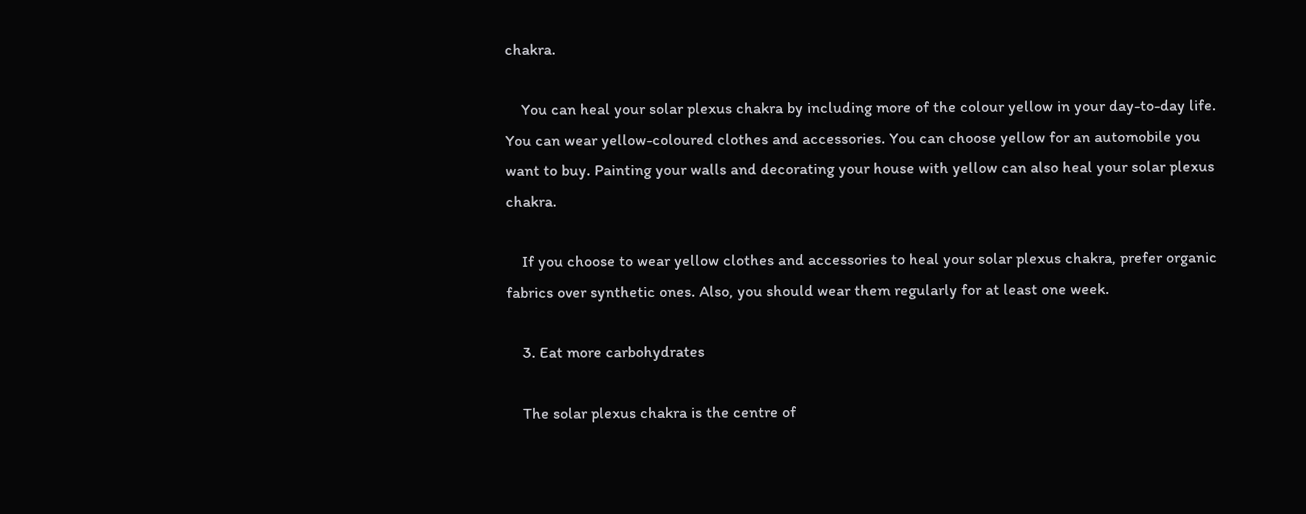chakra.

    You can heal your solar plexus chakra by including more of the colour yellow in your day-to-day life. You can wear yellow-coloured clothes and accessories. You can choose yellow for an automobile you want to buy. Painting your walls and decorating your house with yellow can also heal your solar plexus chakra.

    If you choose to wear yellow clothes and accessories to heal your solar plexus chakra, prefer organic fabrics over synthetic ones. Also, you should wear them regularly for at least one week.

    3. Eat more carbohydrates

    The solar plexus chakra is the centre of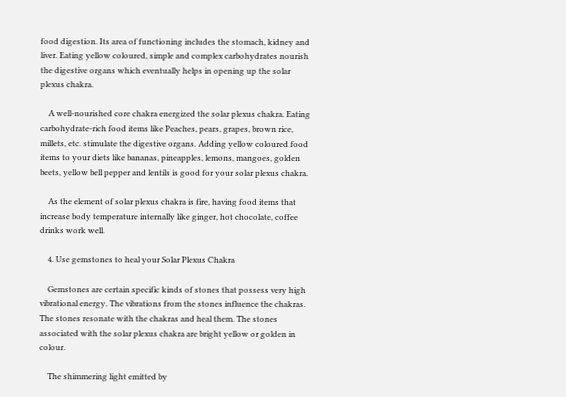food digestion. Its area of functioning includes the stomach, kidney and liver. Eating yellow coloured, simple and complex carbohydrates nourish the digestive organs which eventually helps in opening up the solar plexus chakra.

    A well-nourished core chakra energized the solar plexus chakra. Eating carbohydrate-rich food items like Peaches, pears, grapes, brown rice, millets, etc. stimulate the digestive organs. Adding yellow coloured food items to your diets like bananas, pineapples, lemons, mangoes, golden beets, yellow bell pepper and lentils is good for your solar plexus chakra.

    As the element of solar plexus chakra is fire, having food items that increase body temperature internally like ginger, hot chocolate, coffee drinks work well.

    4. Use gemstones to heal your Solar Plexus Chakra

    Gemstones are certain specific kinds of stones that possess very high vibrational energy. The vibrations from the stones influence the chakras. The stones resonate with the chakras and heal them. The stones associated with the solar plexus chakra are bright yellow or golden in colour.

    The shimmering light emitted by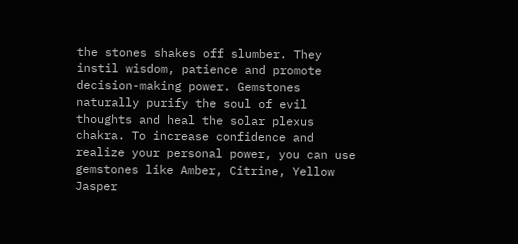the stones shakes off slumber. They instil wisdom, patience and promote decision-making power. Gemstones naturally purify the soul of evil thoughts and heal the solar plexus chakra. To increase confidence and realize your personal power, you can use gemstones like Amber, Citrine, Yellow Jasper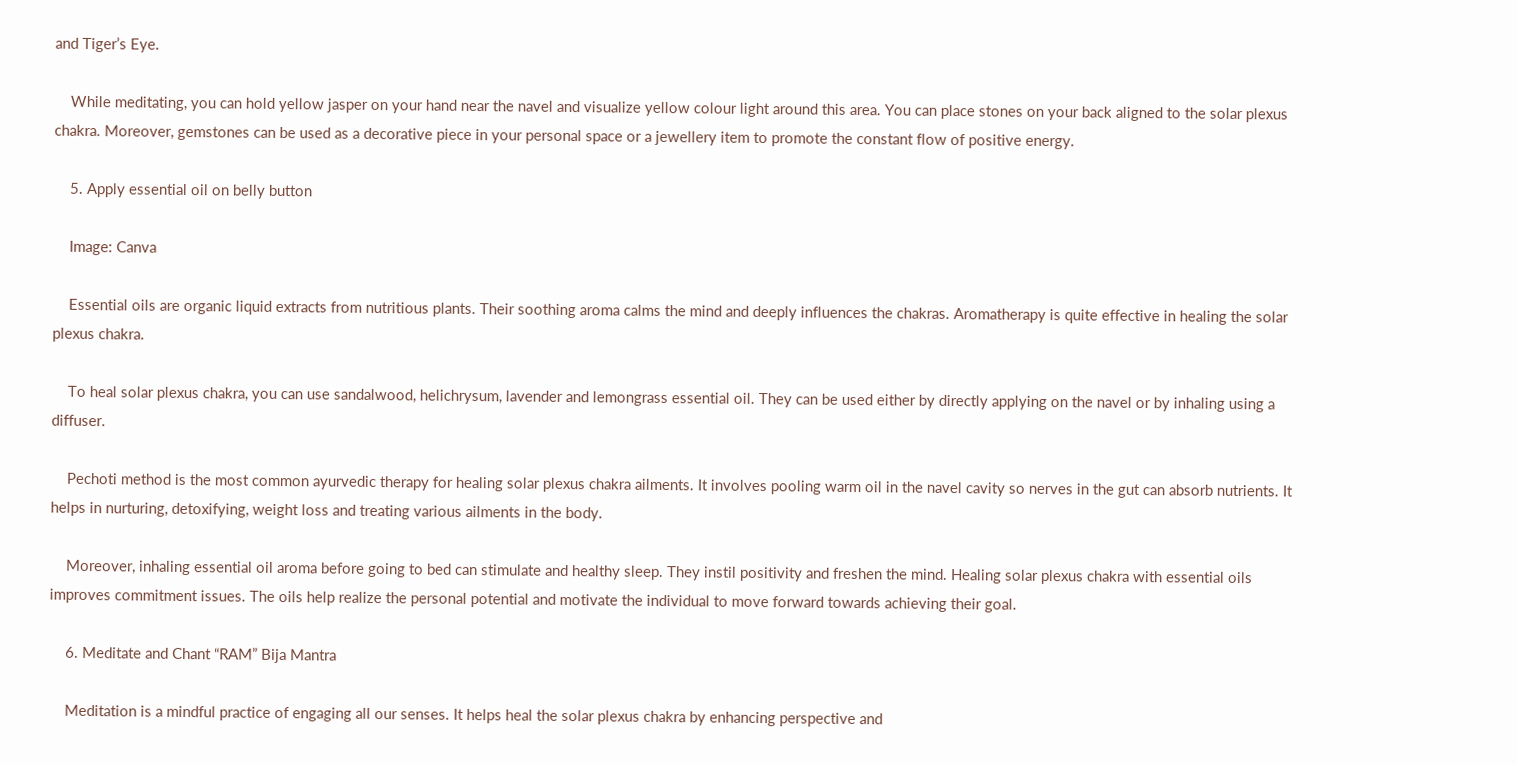and Tiger’s Eye.

    While meditating, you can hold yellow jasper on your hand near the navel and visualize yellow colour light around this area. You can place stones on your back aligned to the solar plexus chakra. Moreover, gemstones can be used as a decorative piece in your personal space or a jewellery item to promote the constant flow of positive energy.

    5. Apply essential oil on belly button

    Image: Canva

    Essential oils are organic liquid extracts from nutritious plants. Their soothing aroma calms the mind and deeply influences the chakras. Aromatherapy is quite effective in healing the solar plexus chakra.

    To heal solar plexus chakra, you can use sandalwood, helichrysum, lavender and lemongrass essential oil. They can be used either by directly applying on the navel or by inhaling using a diffuser.

    Pechoti method is the most common ayurvedic therapy for healing solar plexus chakra ailments. It involves pooling warm oil in the navel cavity so nerves in the gut can absorb nutrients. It helps in nurturing, detoxifying, weight loss and treating various ailments in the body.

    Moreover, inhaling essential oil aroma before going to bed can stimulate and healthy sleep. They instil positivity and freshen the mind. Healing solar plexus chakra with essential oils improves commitment issues. The oils help realize the personal potential and motivate the individual to move forward towards achieving their goal.

    6. Meditate and Chant “RAM” Bija Mantra

    Meditation is a mindful practice of engaging all our senses. It helps heal the solar plexus chakra by enhancing perspective and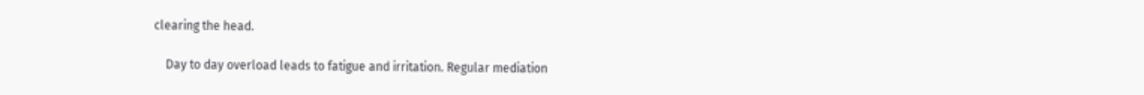clearing the head.

    Day to day overload leads to fatigue and irritation. Regular mediation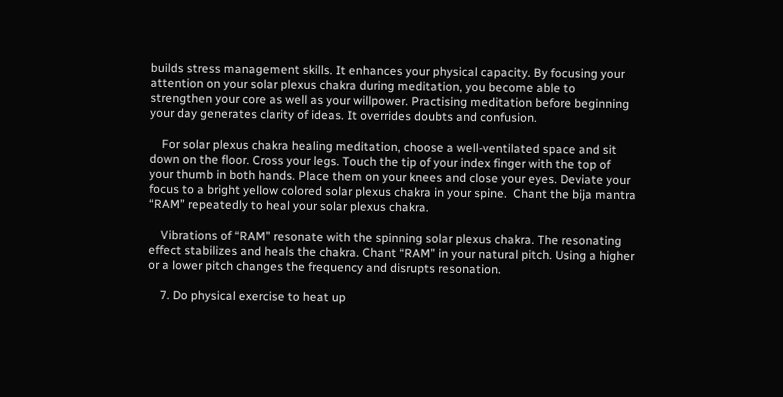builds stress management skills. It enhances your physical capacity. By focusing your attention on your solar plexus chakra during meditation, you become able to strengthen your core as well as your willpower. Practising meditation before beginning your day generates clarity of ideas. It overrides doubts and confusion.

    For solar plexus chakra healing meditation, choose a well-ventilated space and sit down on the floor. Cross your legs. Touch the tip of your index finger with the top of your thumb in both hands. Place them on your knees and close your eyes. Deviate your focus to a bright yellow colored solar plexus chakra in your spine.  Chant the bija mantra “RAM” repeatedly to heal your solar plexus chakra.

    Vibrations of “RAM” resonate with the spinning solar plexus chakra. The resonating effect stabilizes and heals the chakra. Chant “RAM” in your natural pitch. Using a higher or a lower pitch changes the frequency and disrupts resonation.

    7. Do physical exercise to heat up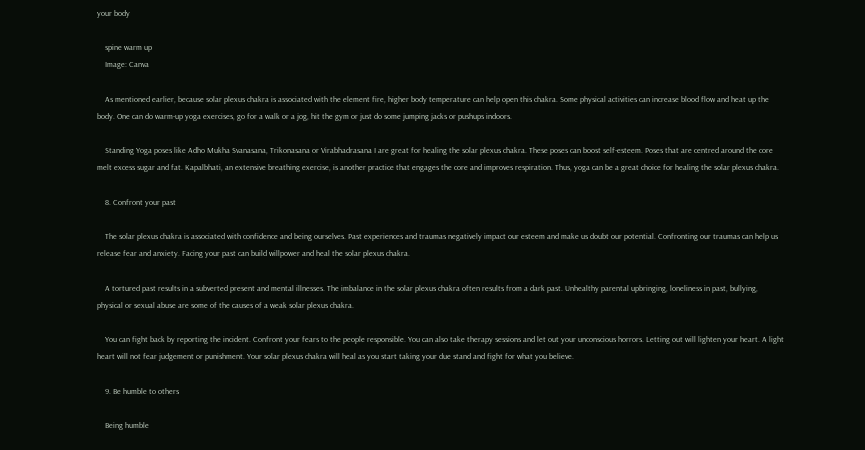your body

    spine warm up
    Image: Canva

    As mentioned earlier, because solar plexus chakra is associated with the element fire, higher body temperature can help open this chakra. Some physical activities can increase blood flow and heat up the body. One can do warm-up yoga exercises, go for a walk or a jog, hit the gym or just do some jumping jacks or pushups indoors.

    Standing Yoga poses like Adho Mukha Svanasana, Trikonasana or Virabhadrasana I are great for healing the solar plexus chakra. These poses can boost self-esteem. Poses that are centred around the core melt excess sugar and fat. Kapalbhati, an extensive breathing exercise, is another practice that engages the core and improves respiration. Thus, yoga can be a great choice for healing the solar plexus chakra.

    8. Confront your past

    The solar plexus chakra is associated with confidence and being ourselves. Past experiences and traumas negatively impact our esteem and make us doubt our potential. Confronting our traumas can help us release fear and anxiety. Facing your past can build willpower and heal the solar plexus chakra.

    A tortured past results in a subverted present and mental illnesses. The imbalance in the solar plexus chakra often results from a dark past. Unhealthy parental upbringing, loneliness in past, bullying, physical or sexual abuse are some of the causes of a weak solar plexus chakra.

    You can fight back by reporting the incident. Confront your fears to the people responsible. You can also take therapy sessions and let out your unconscious horrors. Letting out will lighten your heart. A light heart will not fear judgement or punishment. Your solar plexus chakra will heal as you start taking your due stand and fight for what you believe.

    9. Be humble to others

    Being humble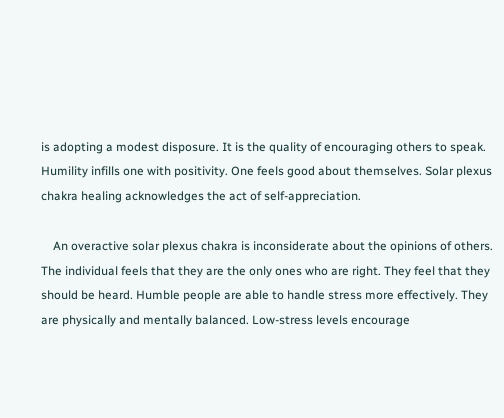is adopting a modest disposure. It is the quality of encouraging others to speak. Humility infills one with positivity. One feels good about themselves. Solar plexus chakra healing acknowledges the act of self-appreciation.

    An overactive solar plexus chakra is inconsiderate about the opinions of others. The individual feels that they are the only ones who are right. They feel that they should be heard. Humble people are able to handle stress more effectively. They are physically and mentally balanced. Low-stress levels encourage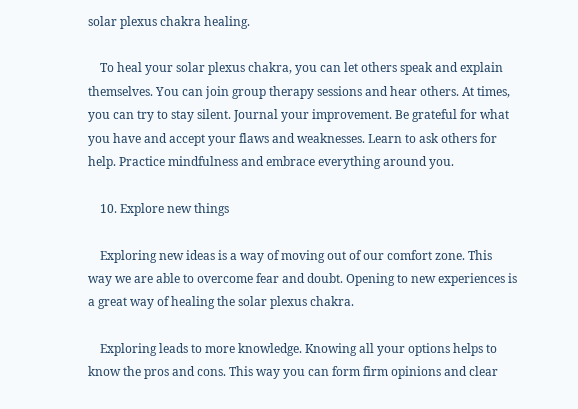solar plexus chakra healing.

    To heal your solar plexus chakra, you can let others speak and explain themselves. You can join group therapy sessions and hear others. At times, you can try to stay silent. Journal your improvement. Be grateful for what you have and accept your flaws and weaknesses. Learn to ask others for help. Practice mindfulness and embrace everything around you.

    10. Explore new things

    Exploring new ideas is a way of moving out of our comfort zone. This way we are able to overcome fear and doubt. Opening to new experiences is a great way of healing the solar plexus chakra.

    Exploring leads to more knowledge. Knowing all your options helps to know the pros and cons. This way you can form firm opinions and clear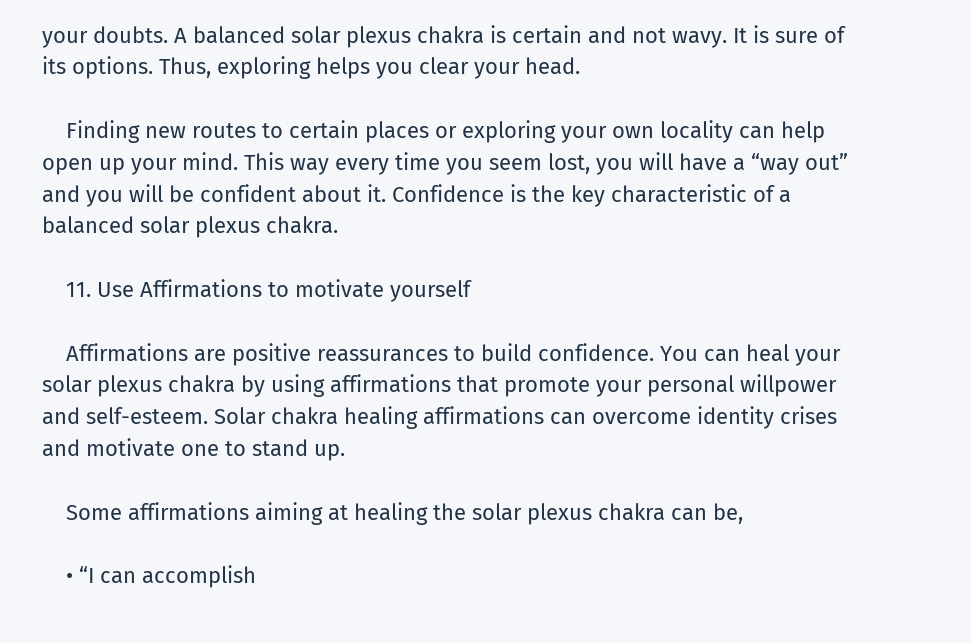your doubts. A balanced solar plexus chakra is certain and not wavy. It is sure of its options. Thus, exploring helps you clear your head.

    Finding new routes to certain places or exploring your own locality can help open up your mind. This way every time you seem lost, you will have a “way out” and you will be confident about it. Confidence is the key characteristic of a balanced solar plexus chakra.

    11. Use Affirmations to motivate yourself

    Affirmations are positive reassurances to build confidence. You can heal your solar plexus chakra by using affirmations that promote your personal willpower and self-esteem. Solar chakra healing affirmations can overcome identity crises and motivate one to stand up.

    Some affirmations aiming at healing the solar plexus chakra can be,

    • “I can accomplish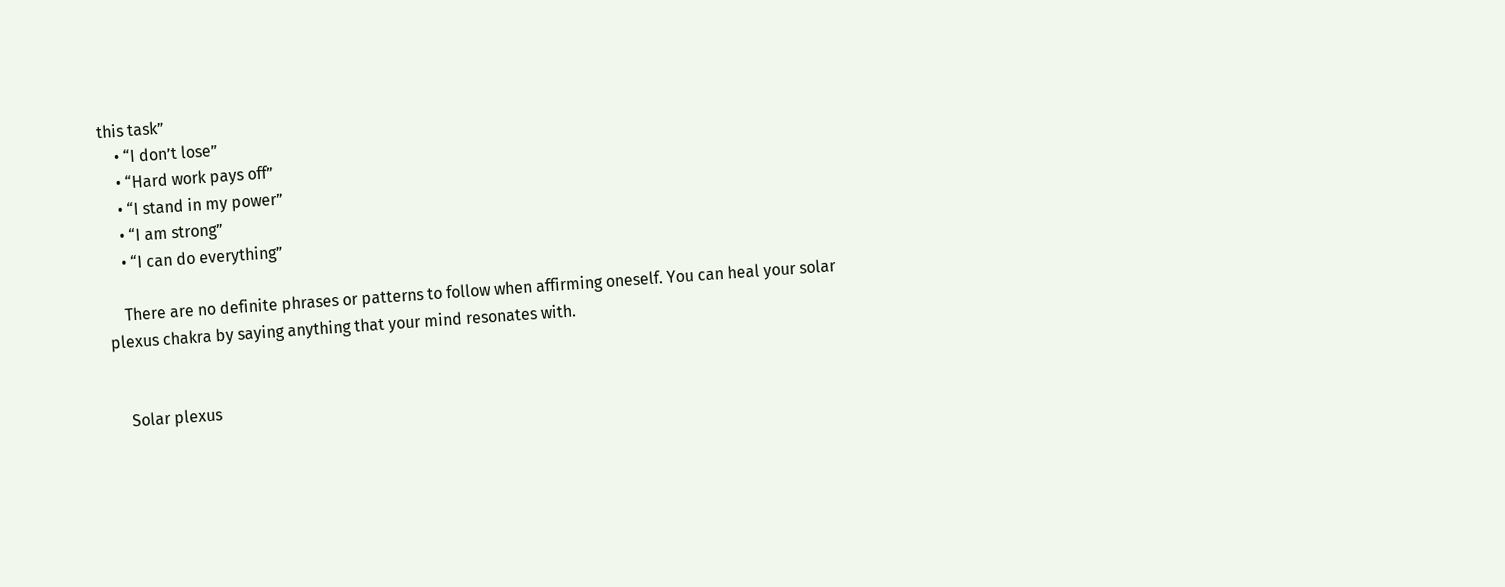this task”
    • “I don’t lose”
    • “Hard work pays off”
    • “I stand in my power”
    • “I am strong”
    • “I can do everything”

    There are no definite phrases or patterns to follow when affirming oneself. You can heal your solar plexus chakra by saying anything that your mind resonates with.


    Solar plexus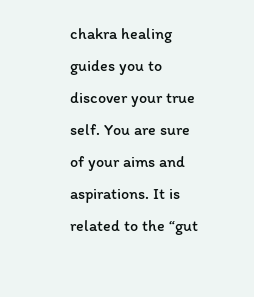chakra healing guides you to discover your true self. You are sure of your aims and aspirations. It is related to the “gut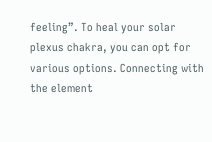feeling”. To heal your solar plexus chakra, you can opt for various options. Connecting with the element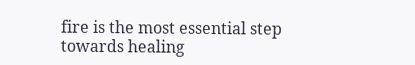fire is the most essential step towards healing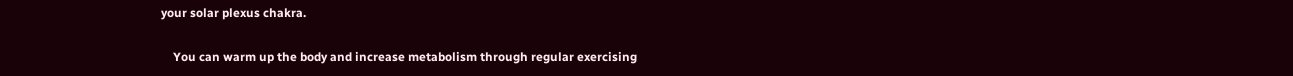your solar plexus chakra.

    You can warm up the body and increase metabolism through regular exercising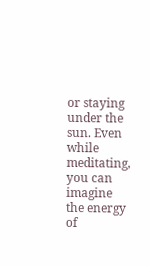or staying under the sun. Even while meditating, you can imagine the energy of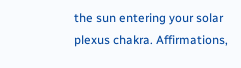the sun entering your solar plexus chakra. Affirmations,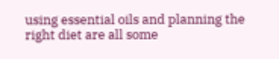using essential oils and planning the right diet are all some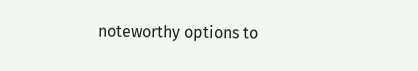noteworthy options to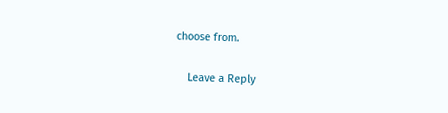choose from.

    Leave a Reply